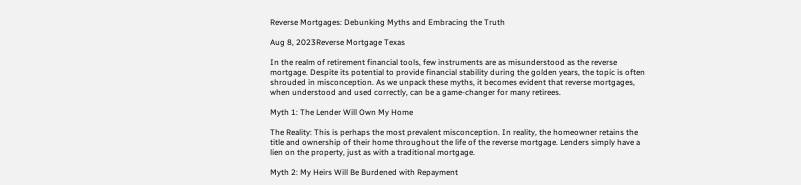Reverse Mortgages: Debunking Myths and Embracing the Truth

Aug 8, 2023Reverse Mortgage Texas

In the realm of retirement financial tools, few instruments are as misunderstood as the reverse mortgage. Despite its potential to provide financial stability during the golden years, the topic is often shrouded in misconception. As we unpack these myths, it becomes evident that reverse mortgages, when understood and used correctly, can be a game-changer for many retirees.

Myth 1: The Lender Will Own My Home

The Reality: This is perhaps the most prevalent misconception. In reality, the homeowner retains the title and ownership of their home throughout the life of the reverse mortgage. Lenders simply have a lien on the property, just as with a traditional mortgage.

Myth 2: My Heirs Will Be Burdened with Repayment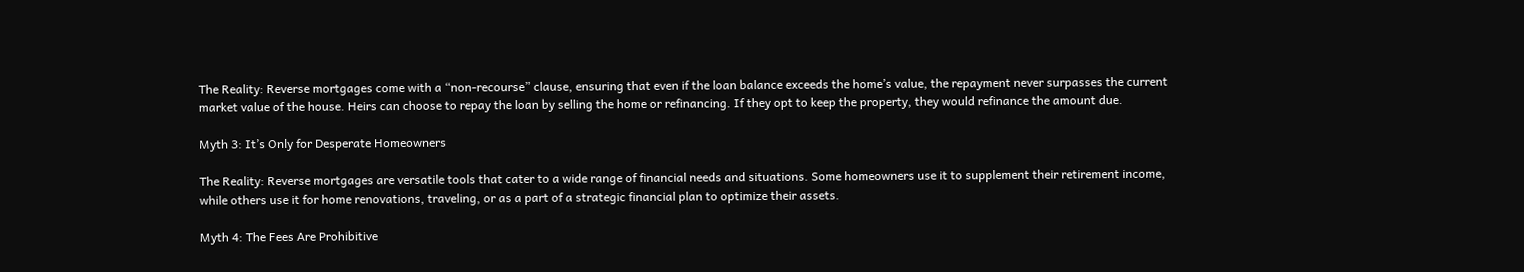The Reality: Reverse mortgages come with a “non-recourse” clause, ensuring that even if the loan balance exceeds the home’s value, the repayment never surpasses the current market value of the house. Heirs can choose to repay the loan by selling the home or refinancing. If they opt to keep the property, they would refinance the amount due.

Myth 3: It’s Only for Desperate Homeowners

The Reality: Reverse mortgages are versatile tools that cater to a wide range of financial needs and situations. Some homeowners use it to supplement their retirement income, while others use it for home renovations, traveling, or as a part of a strategic financial plan to optimize their assets.

Myth 4: The Fees Are Prohibitive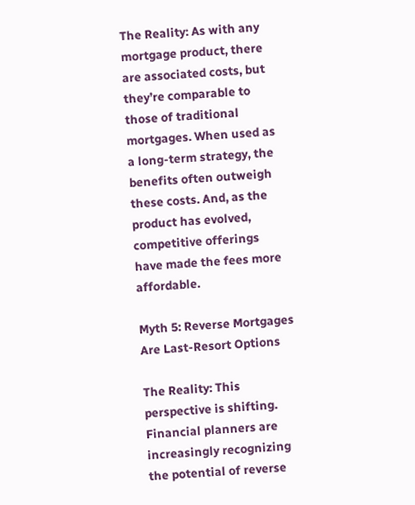The Reality: As with any mortgage product, there are associated costs, but they’re comparable to those of traditional mortgages. When used as a long-term strategy, the benefits often outweigh these costs. And, as the product has evolved, competitive offerings have made the fees more affordable.

Myth 5: Reverse Mortgages Are Last-Resort Options

The Reality: This perspective is shifting. Financial planners are increasingly recognizing the potential of reverse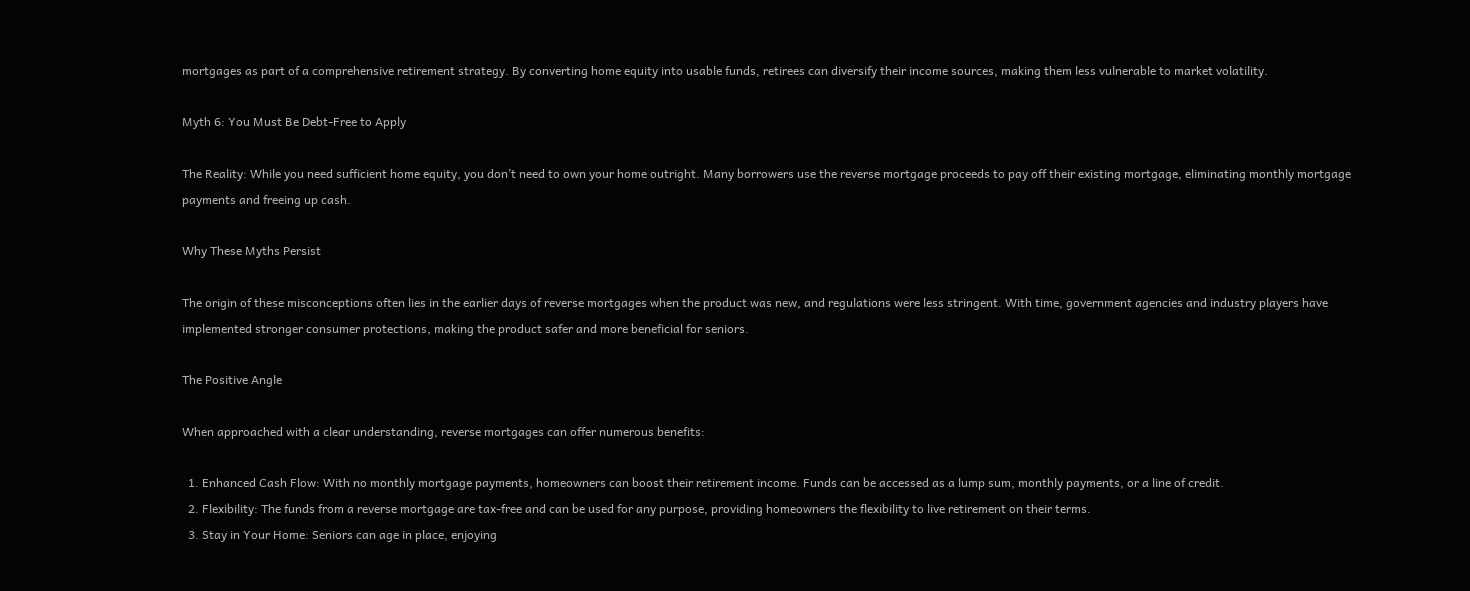mortgages as part of a comprehensive retirement strategy. By converting home equity into usable funds, retirees can diversify their income sources, making them less vulnerable to market volatility.

Myth 6: You Must Be Debt-Free to Apply

The Reality: While you need sufficient home equity, you don’t need to own your home outright. Many borrowers use the reverse mortgage proceeds to pay off their existing mortgage, eliminating monthly mortgage payments and freeing up cash.

Why These Myths Persist

The origin of these misconceptions often lies in the earlier days of reverse mortgages when the product was new, and regulations were less stringent. With time, government agencies and industry players have implemented stronger consumer protections, making the product safer and more beneficial for seniors.

The Positive Angle

When approached with a clear understanding, reverse mortgages can offer numerous benefits:

  1. Enhanced Cash Flow: With no monthly mortgage payments, homeowners can boost their retirement income. Funds can be accessed as a lump sum, monthly payments, or a line of credit.
  2. Flexibility: The funds from a reverse mortgage are tax-free and can be used for any purpose, providing homeowners the flexibility to live retirement on their terms.
  3. Stay in Your Home: Seniors can age in place, enjoying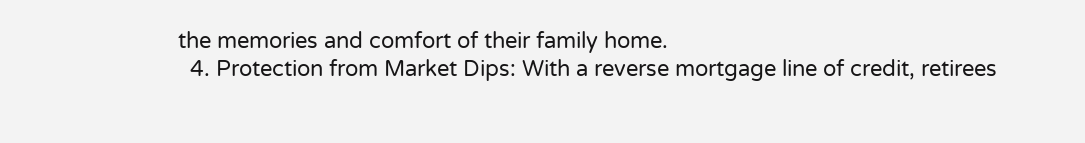the memories and comfort of their family home.
  4. Protection from Market Dips: With a reverse mortgage line of credit, retirees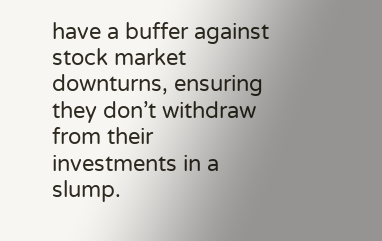have a buffer against stock market downturns, ensuring they don’t withdraw from their investments in a slump.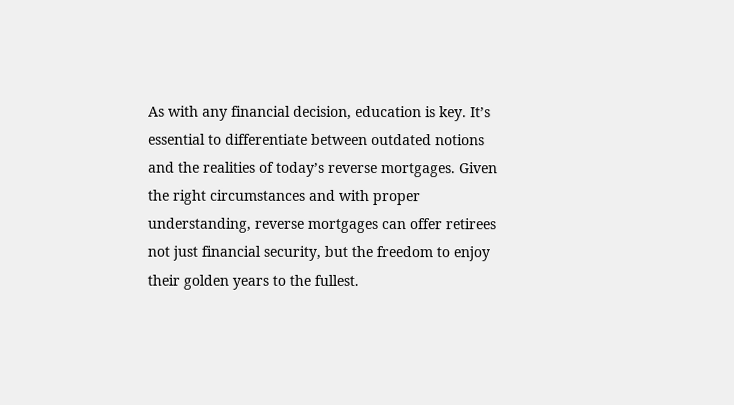As with any financial decision, education is key. It’s essential to differentiate between outdated notions and the realities of today’s reverse mortgages. Given the right circumstances and with proper understanding, reverse mortgages can offer retirees not just financial security, but the freedom to enjoy their golden years to the fullest.